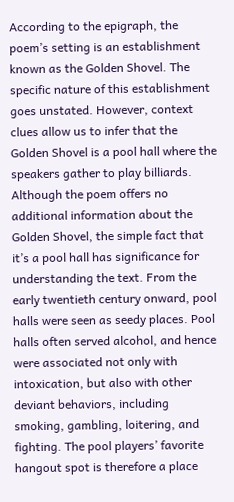According to the epigraph, the poem’s setting is an establishment known as the Golden Shovel. The specific nature of this establishment goes unstated. However, context clues allow us to infer that the Golden Shovel is a pool hall where the speakers gather to play billiards. Although the poem offers no additional information about the Golden Shovel, the simple fact that it’s a pool hall has significance for understanding the text. From the early twentieth century onward, pool halls were seen as seedy places. Pool halls often served alcohol, and hence were associated not only with intoxication, but also with other deviant behaviors, including smoking, gambling, loitering, and fighting. The pool players’ favorite hangout spot is therefore a place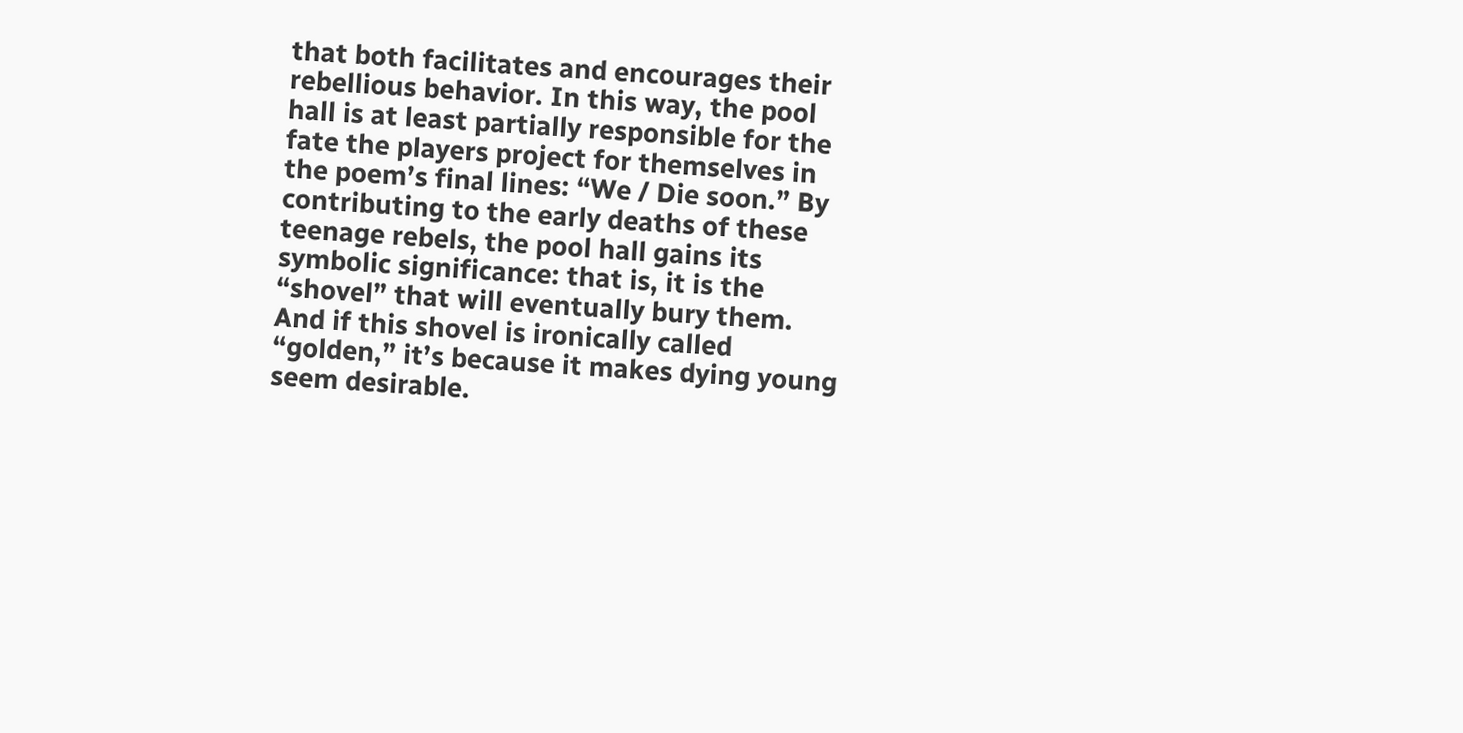that both facilitates and encourages their rebellious behavior. In this way, the pool hall is at least partially responsible for the fate the players project for themselves in the poem’s final lines: “We / Die soon.” By contributing to the early deaths of these teenage rebels, the pool hall gains its symbolic significance: that is, it is the “shovel” that will eventually bury them. And if this shovel is ironically called “golden,” it’s because it makes dying young seem desirable.